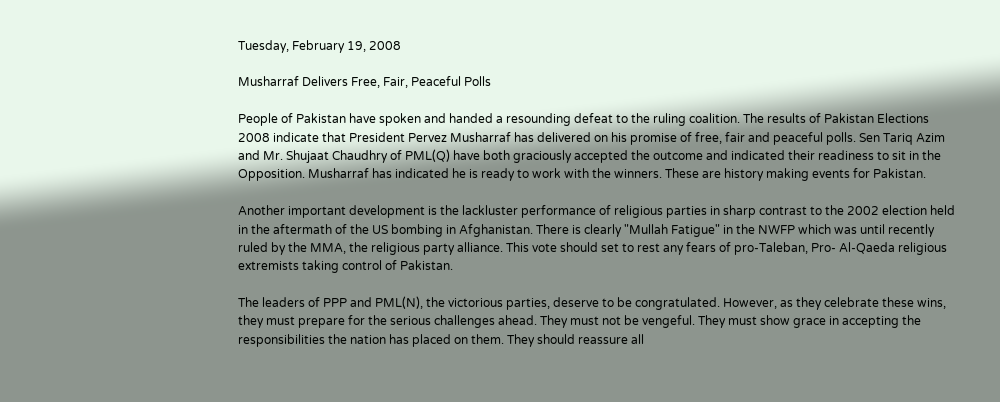Tuesday, February 19, 2008

Musharraf Delivers Free, Fair, Peaceful Polls

People of Pakistan have spoken and handed a resounding defeat to the ruling coalition. The results of Pakistan Elections 2008 indicate that President Pervez Musharraf has delivered on his promise of free, fair and peaceful polls. Sen Tariq Azim and Mr. Shujaat Chaudhry of PML(Q) have both graciously accepted the outcome and indicated their readiness to sit in the Opposition. Musharraf has indicated he is ready to work with the winners. These are history making events for Pakistan.

Another important development is the lackluster performance of religious parties in sharp contrast to the 2002 election held in the aftermath of the US bombing in Afghanistan. There is clearly "Mullah Fatigue" in the NWFP which was until recently ruled by the MMA, the religious party alliance. This vote should set to rest any fears of pro-Taleban, Pro- Al-Qaeda religious extremists taking control of Pakistan.

The leaders of PPP and PML(N), the victorious parties, deserve to be congratulated. However, as they celebrate these wins, they must prepare for the serious challenges ahead. They must not be vengeful. They must show grace in accepting the responsibilities the nation has placed on them. They should reassure all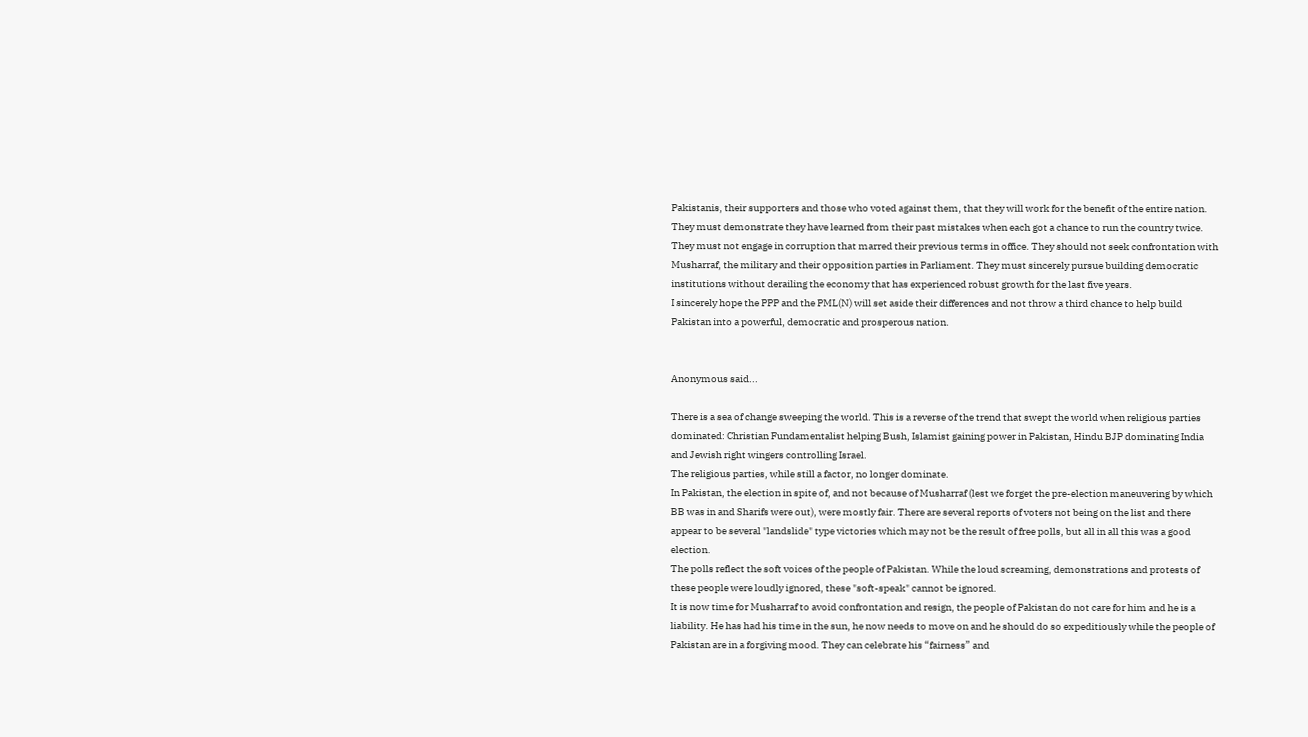Pakistanis, their supporters and those who voted against them, that they will work for the benefit of the entire nation. They must demonstrate they have learned from their past mistakes when each got a chance to run the country twice. They must not engage in corruption that marred their previous terms in office. They should not seek confrontation with Musharraf, the military and their opposition parties in Parliament. They must sincerely pursue building democratic institutions without derailing the economy that has experienced robust growth for the last five years.
I sincerely hope the PPP and the PML(N) will set aside their differences and not throw a third chance to help build Pakistan into a powerful, democratic and prosperous nation.


Anonymous said...

There is a sea of change sweeping the world. This is a reverse of the trend that swept the world when religious parties dominated: Christian Fundamentalist helping Bush, Islamist gaining power in Pakistan, Hindu BJP dominating India and Jewish right wingers controlling Israel.
The religious parties, while still a factor, no longer dominate.
In Pakistan, the election in spite of, and not because of Musharraf (lest we forget the pre-election maneuvering by which BB was in and Sharifs were out), were mostly fair. There are several reports of voters not being on the list and there appear to be several "landslide" type victories which may not be the result of free polls, but all in all this was a good election.
The polls reflect the soft voices of the people of Pakistan. While the loud screaming, demonstrations and protests of these people were loudly ignored, these "soft-speak" cannot be ignored.
It is now time for Musharraf to avoid confrontation and resign, the people of Pakistan do not care for him and he is a liability. He has had his time in the sun, he now needs to move on and he should do so expeditiously while the people of Pakistan are in a forgiving mood. They can celebrate his “fairness” and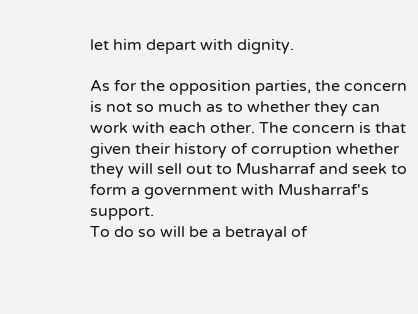let him depart with dignity.

As for the opposition parties, the concern is not so much as to whether they can work with each other. The concern is that given their history of corruption whether they will sell out to Musharraf and seek to form a government with Musharraf's support.
To do so will be a betrayal of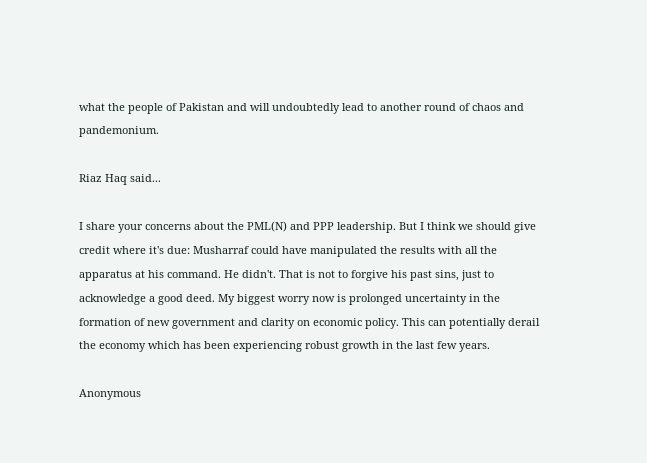what the people of Pakistan and will undoubtedly lead to another round of chaos and pandemonium.

Riaz Haq said...

I share your concerns about the PML(N) and PPP leadership. But I think we should give credit where it's due: Musharraf could have manipulated the results with all the apparatus at his command. He didn't. That is not to forgive his past sins, just to acknowledge a good deed. My biggest worry now is prolonged uncertainty in the formation of new government and clarity on economic policy. This can potentially derail the economy which has been experiencing robust growth in the last few years.

Anonymous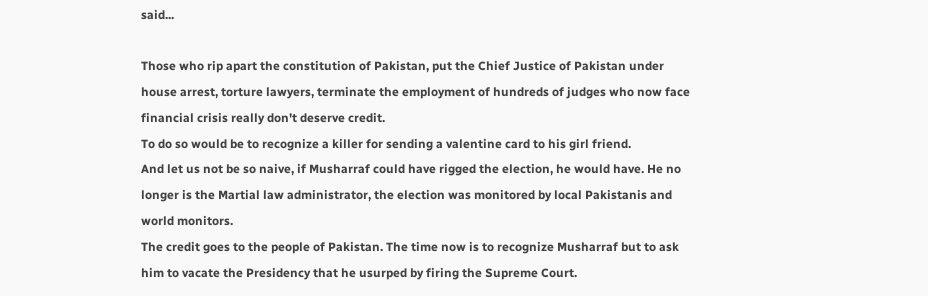said...

Those who rip apart the constitution of Pakistan, put the Chief Justice of Pakistan under house arrest, torture lawyers, terminate the employment of hundreds of judges who now face financial crisis really don't deserve credit.
To do so would be to recognize a killer for sending a valentine card to his girl friend.
And let us not be so naive, if Musharraf could have rigged the election, he would have. He no longer is the Martial law administrator, the election was monitored by local Pakistanis and world monitors.
The credit goes to the people of Pakistan. The time now is to recognize Musharraf but to ask him to vacate the Presidency that he usurped by firing the Supreme Court.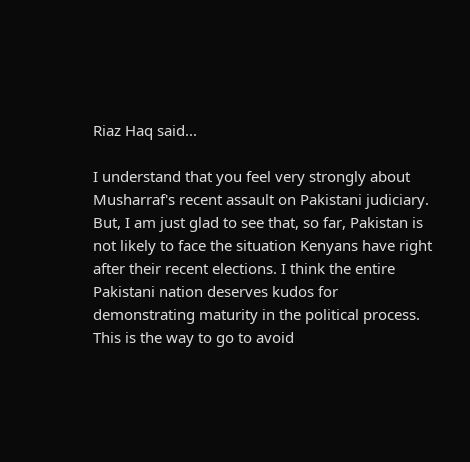Riaz Haq said...

I understand that you feel very strongly about Musharraf's recent assault on Pakistani judiciary. But, I am just glad to see that, so far, Pakistan is not likely to face the situation Kenyans have right after their recent elections. I think the entire Pakistani nation deserves kudos for demonstrating maturity in the political process. This is the way to go to avoid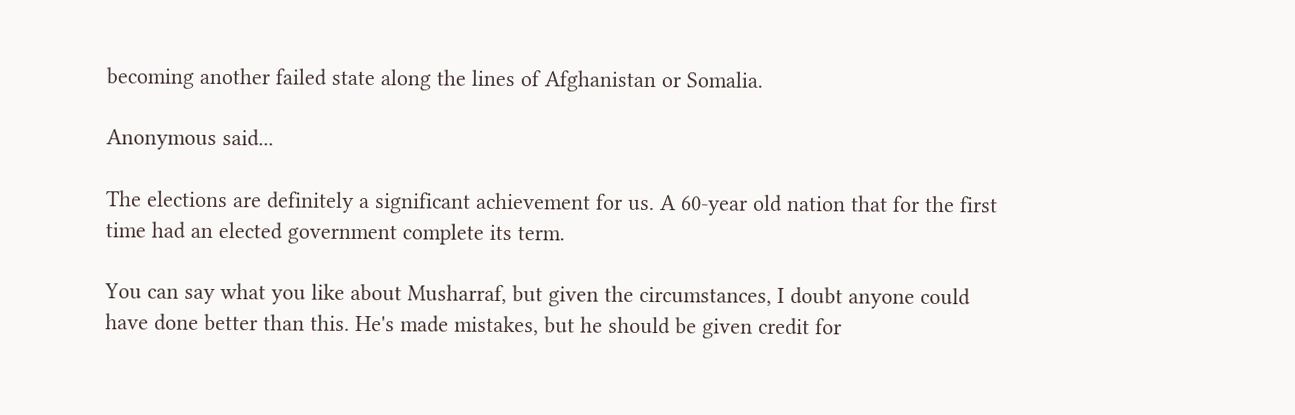becoming another failed state along the lines of Afghanistan or Somalia.

Anonymous said...

The elections are definitely a significant achievement for us. A 60-year old nation that for the first time had an elected government complete its term.

You can say what you like about Musharraf, but given the circumstances, I doubt anyone could have done better than this. He's made mistakes, but he should be given credit for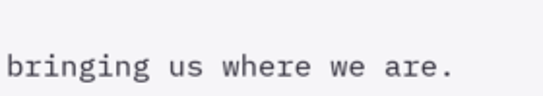bringing us where we are.